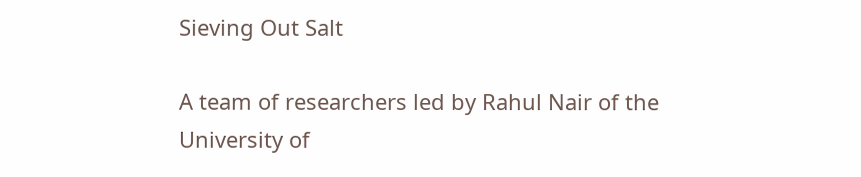Sieving Out Salt

A team of researchers led by Rahul Nair of the University of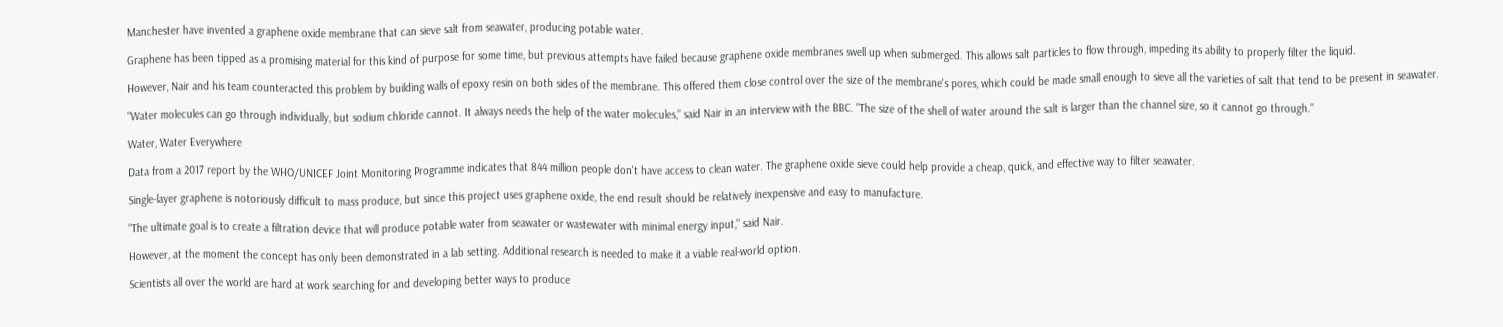Manchester have invented a graphene oxide membrane that can sieve salt from seawater, producing potable water.

Graphene has been tipped as a promising material for this kind of purpose for some time, but previous attempts have failed because graphene oxide membranes swell up when submerged. This allows salt particles to flow through, impeding its ability to properly filter the liquid.

However, Nair and his team counteracted this problem by building walls of epoxy resin on both sides of the membrane. This offered them close control over the size of the membrane's pores, which could be made small enough to sieve all the varieties of salt that tend to be present in seawater.

"Water molecules can go through individually, but sodium chloride cannot. It always needs the help of the water molecules," said Nair in an interview with the BBC. "The size of the shell of water around the salt is larger than the channel size, so it cannot go through."

Water, Water Everywhere

Data from a 2017 report by the WHO/UNICEF Joint Monitoring Programme indicates that 844 million people don't have access to clean water. The graphene oxide sieve could help provide a cheap, quick, and effective way to filter seawater.

Single-layer graphene is notoriously difficult to mass produce, but since this project uses graphene oxide, the end result should be relatively inexpensive and easy to manufacture.

"The ultimate goal is to create a filtration device that will produce potable water from seawater or wastewater with minimal energy input," said Nair.

However, at the moment the concept has only been demonstrated in a lab setting. Additional research is needed to make it a viable real-world option.

Scientists all over the world are hard at work searching for and developing better ways to produce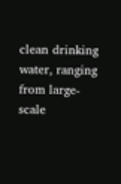clean drinking water, ranging from large-scale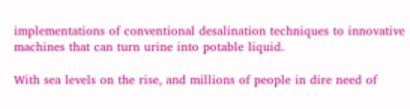implementations of conventional desalination techniques to innovative machines that can turn urine into potable liquid.

With sea levels on the rise, and millions of people in dire need of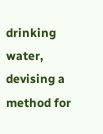drinking water, devising a method for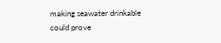making seawater drinkable could prove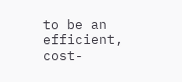to be an efficient, cost-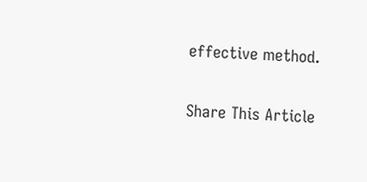effective method.

Share This Article